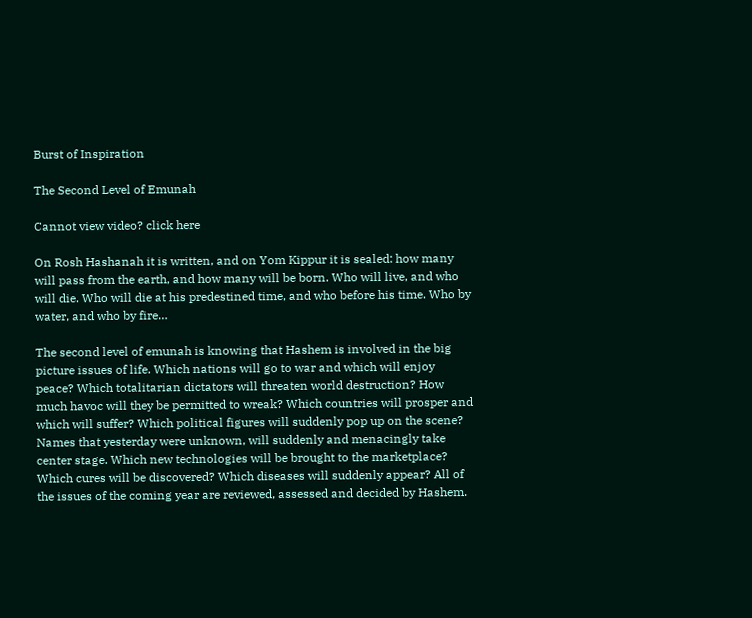Burst of Inspiration

The Second Level of Emunah

Cannot view video? click here

On Rosh Hashanah it is written, and on Yom Kippur it is sealed: how many will pass from the earth, and how many will be born. Who will live, and who will die. Who will die at his predestined time, and who before his time. Who by water, and who by fire…

The second level of emunah is knowing that Hashem is involved in the big picture issues of life. Which nations will go to war and which will enjoy peace? Which totalitarian dictators will threaten world destruction? How much havoc will they be permitted to wreak? Which countries will prosper and which will suffer? Which political figures will suddenly pop up on the scene? Names that yesterday were unknown, will suddenly and menacingly take center stage. Which new technologies will be brought to the marketplace? Which cures will be discovered? Which diseases will suddenly appear? All of the issues of the coming year are reviewed, assessed and decided by Hashem.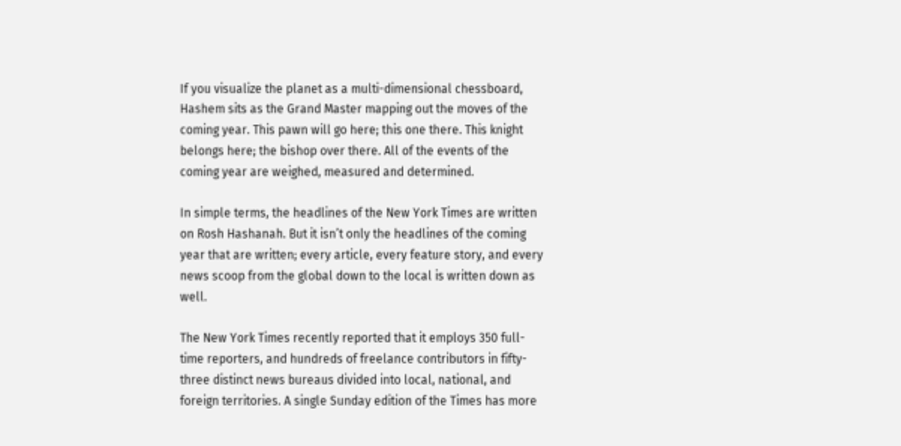If you visualize the planet as a multi-dimensional chessboard, Hashem sits as the Grand Master mapping out the moves of the coming year. This pawn will go here; this one there. This knight belongs here; the bishop over there. All of the events of the coming year are weighed, measured and determined.

In simple terms, the headlines of the New York Times are written on Rosh Hashanah. But it isn’t only the headlines of the coming year that are written; every article, every feature story, and every news scoop from the global down to the local is written down as well.

The New York Times recently reported that it employs 350 full-time reporters, and hundreds of freelance contributors in fifty-three distinct news bureaus divided into local, national, and foreign territories. A single Sunday edition of the Times has more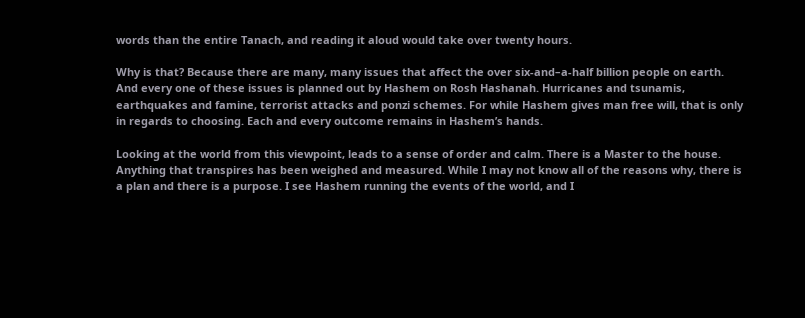words than the entire Tanach, and reading it aloud would take over twenty hours.

Why is that? Because there are many, many issues that affect the over six-and–a-half billion people on earth. And every one of these issues is planned out by Hashem on Rosh Hashanah. Hurricanes and tsunamis, earthquakes and famine, terrorist attacks and ponzi schemes. For while Hashem gives man free will, that is only in regards to choosing. Each and every outcome remains in Hashem’s hands.

Looking at the world from this viewpoint, leads to a sense of order and calm. There is a Master to the house. Anything that transpires has been weighed and measured. While I may not know all of the reasons why, there is a plan and there is a purpose. I see Hashem running the events of the world, and I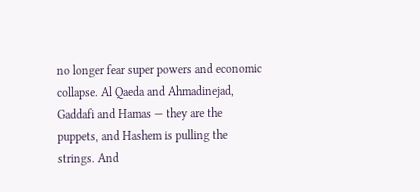no longer fear super powers and economic collapse. Al Qaeda and Ahmadinejad, Gaddafi and Hamas — they are the puppets, and Hashem is pulling the strings. And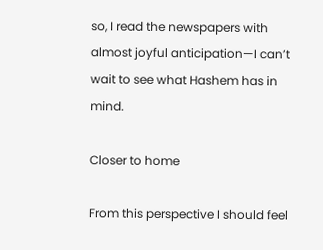so, I read the newspapers with almost joyful anticipation—I can’t wait to see what Hashem has in mind.

Closer to home

From this perspective I should feel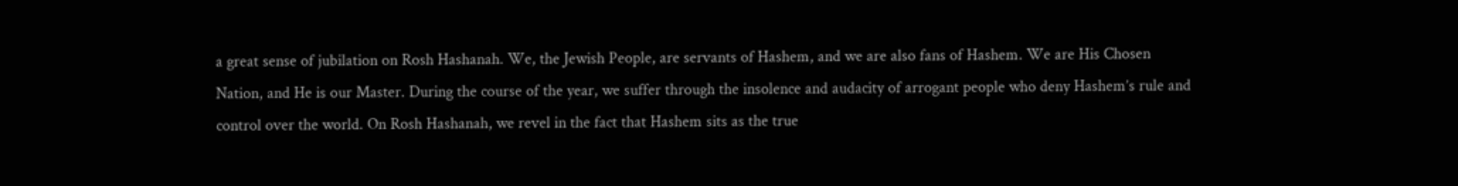a great sense of jubilation on Rosh Hashanah. We, the Jewish People, are servants of Hashem, and we are also fans of Hashem. We are His Chosen Nation, and He is our Master. During the course of the year, we suffer through the insolence and audacity of arrogant people who deny Hashem’s rule and control over the world. On Rosh Hashanah, we revel in the fact that Hashem sits as the true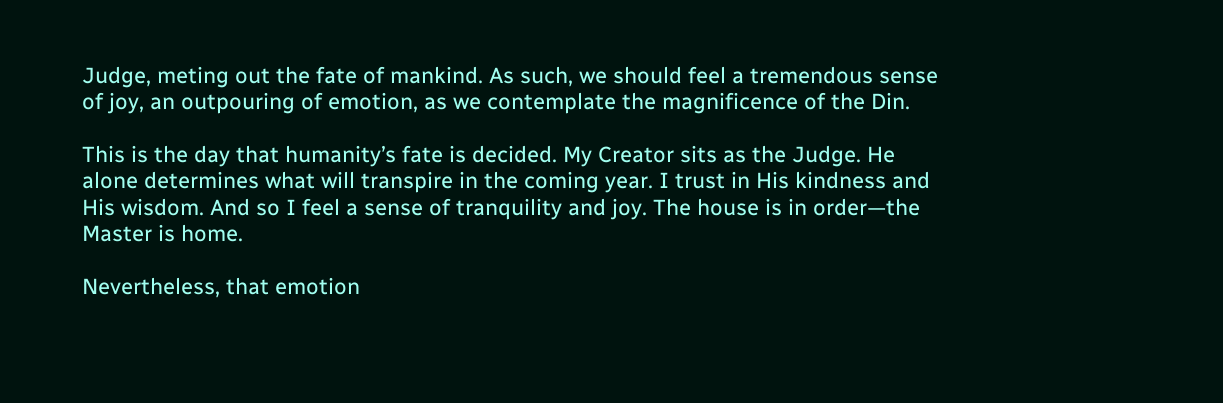Judge, meting out the fate of mankind. As such, we should feel a tremendous sense of joy, an outpouring of emotion, as we contemplate the magnificence of the Din.

This is the day that humanity’s fate is decided. My Creator sits as the Judge. He alone determines what will transpire in the coming year. I trust in His kindness and His wisdom. And so I feel a sense of tranquility and joy. The house is in order—the Master is home.

Nevertheless, that emotion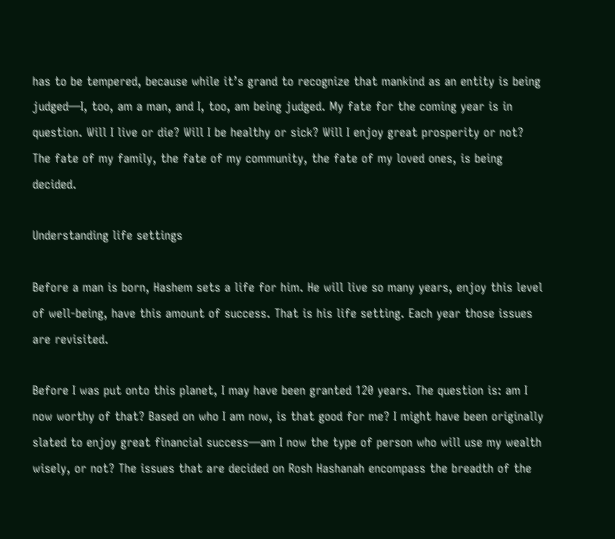has to be tempered, because while it’s grand to recognize that mankind as an entity is being judged—I, too, am a man, and I, too, am being judged. My fate for the coming year is in question. Will I live or die? Will I be healthy or sick? Will I enjoy great prosperity or not? The fate of my family, the fate of my community, the fate of my loved ones, is being decided.

Understanding life settings

Before a man is born, Hashem sets a life for him. He will live so many years, enjoy this level of well-being, have this amount of success. That is his life setting. Each year those issues are revisited.

Before I was put onto this planet, I may have been granted 120 years. The question is: am I now worthy of that? Based on who I am now, is that good for me? I might have been originally slated to enjoy great financial success—am I now the type of person who will use my wealth wisely, or not? The issues that are decided on Rosh Hashanah encompass the breadth of the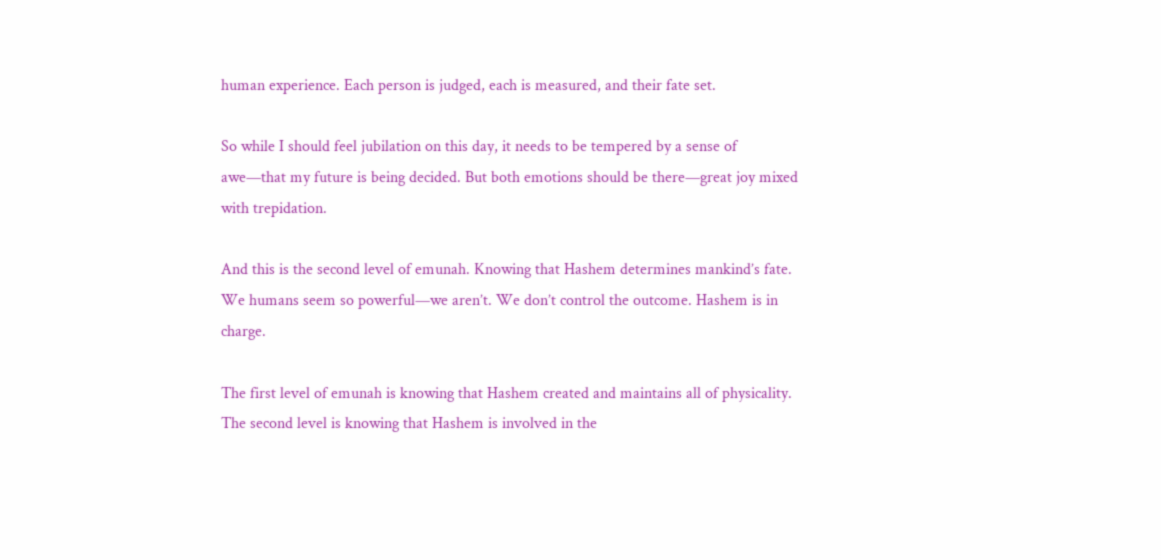human experience. Each person is judged, each is measured, and their fate set.

So while I should feel jubilation on this day, it needs to be tempered by a sense of awe—that my future is being decided. But both emotions should be there—great joy mixed with trepidation.

And this is the second level of emunah. Knowing that Hashem determines mankind’s fate. We humans seem so powerful—we aren’t. We don’t control the outcome. Hashem is in charge.

The first level of emunah is knowing that Hashem created and maintains all of physicality. The second level is knowing that Hashem is involved in the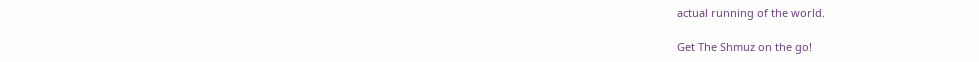actual running of the world.

Get The Shmuz on the go!